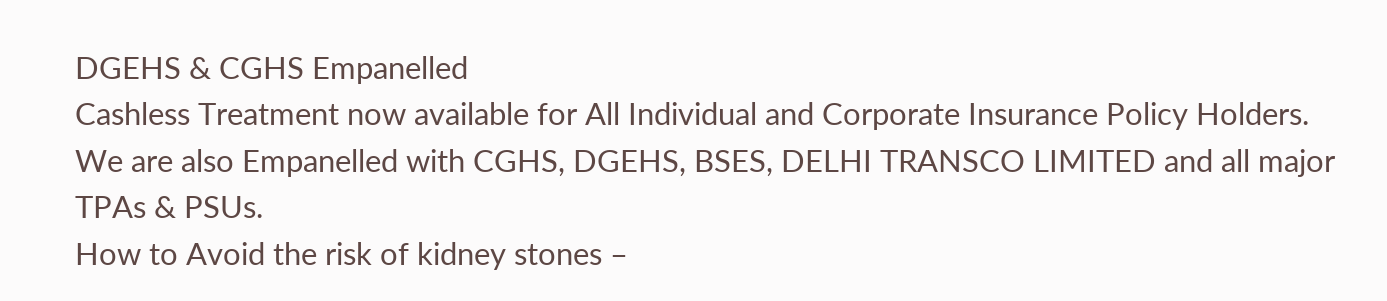DGEHS & CGHS Empanelled
Cashless Treatment now available for All Individual and Corporate Insurance Policy Holders. We are also Empanelled with CGHS, DGEHS, BSES, DELHI TRANSCO LIMITED and all major TPAs & PSUs.
How to Avoid the risk of kidney stones –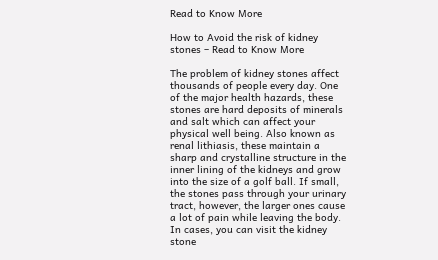Read to Know More

How to Avoid the risk of kidney stones – Read to Know More

The problem of kidney stones affect thousands of people every day. One of the major health hazards, these stones are hard deposits of minerals and salt which can affect your physical well being. Also known as renal lithiasis, these maintain a sharp and crystalline structure in the inner lining of the kidneys and grow into the size of a golf ball. If small, the stones pass through your urinary tract, however, the larger ones cause a lot of pain while leaving the body. In cases, you can visit the kidney stone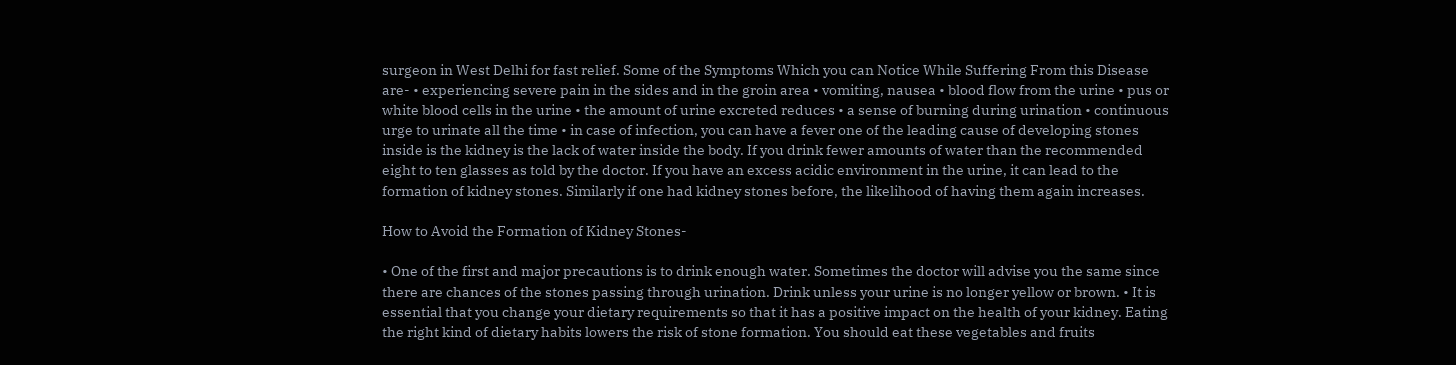surgeon in West Delhi for fast relief. Some of the Symptoms Which you can Notice While Suffering From this Disease are- • experiencing severe pain in the sides and in the groin area • vomiting, nausea • blood flow from the urine • pus or white blood cells in the urine • the amount of urine excreted reduces • a sense of burning during urination • continuous urge to urinate all the time • in case of infection, you can have a fever one of the leading cause of developing stones inside is the kidney is the lack of water inside the body. If you drink fewer amounts of water than the recommended eight to ten glasses as told by the doctor. If you have an excess acidic environment in the urine, it can lead to the formation of kidney stones. Similarly if one had kidney stones before, the likelihood of having them again increases.

How to Avoid the Formation of Kidney Stones-

• One of the first and major precautions is to drink enough water. Sometimes the doctor will advise you the same since there are chances of the stones passing through urination. Drink unless your urine is no longer yellow or brown. • It is essential that you change your dietary requirements so that it has a positive impact on the health of your kidney. Eating the right kind of dietary habits lowers the risk of stone formation. You should eat these vegetables and fruits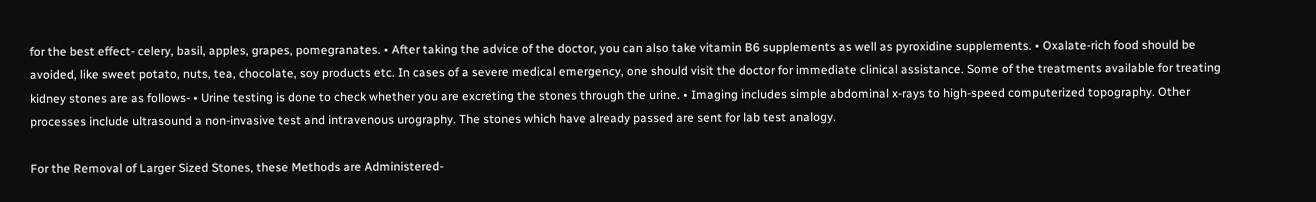for the best effect- celery, basil, apples, grapes, pomegranates. • After taking the advice of the doctor, you can also take vitamin B6 supplements as well as pyroxidine supplements. • Oxalate-rich food should be avoided, like sweet potato, nuts, tea, chocolate, soy products etc. In cases of a severe medical emergency, one should visit the doctor for immediate clinical assistance. Some of the treatments available for treating kidney stones are as follows- • Urine testing is done to check whether you are excreting the stones through the urine. • Imaging includes simple abdominal x-rays to high-speed computerized topography. Other processes include ultrasound a non-invasive test and intravenous urography. The stones which have already passed are sent for lab test analogy.

For the Removal of Larger Sized Stones, these Methods are Administered-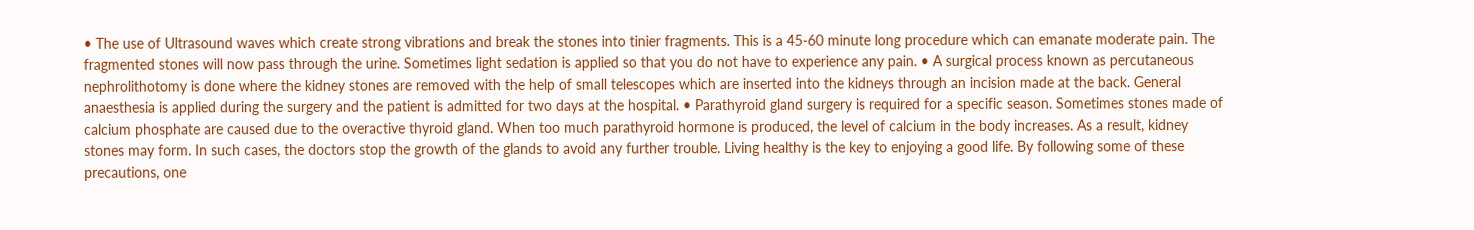• The use of Ultrasound waves which create strong vibrations and break the stones into tinier fragments. This is a 45-60 minute long procedure which can emanate moderate pain. The fragmented stones will now pass through the urine. Sometimes light sedation is applied so that you do not have to experience any pain. • A surgical process known as percutaneous nephrolithotomy is done where the kidney stones are removed with the help of small telescopes which are inserted into the kidneys through an incision made at the back. General anaesthesia is applied during the surgery and the patient is admitted for two days at the hospital. • Parathyroid gland surgery is required for a specific season. Sometimes stones made of calcium phosphate are caused due to the overactive thyroid gland. When too much parathyroid hormone is produced, the level of calcium in the body increases. As a result, kidney stones may form. In such cases, the doctors stop the growth of the glands to avoid any further trouble. Living healthy is the key to enjoying a good life. By following some of these precautions, one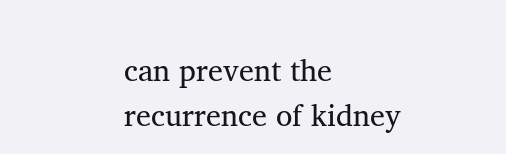can prevent the recurrence of kidney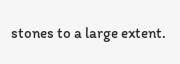stones to a large extent.